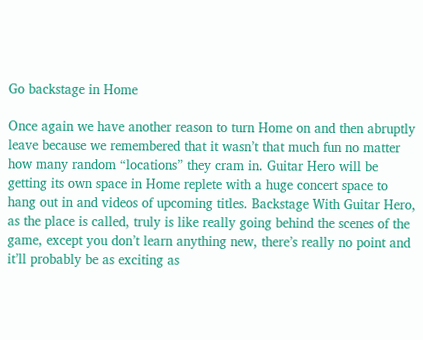Go backstage in Home

Once again we have another reason to turn Home on and then abruptly leave because we remembered that it wasn’t that much fun no matter how many random “locations” they cram in. Guitar Hero will be getting its own space in Home replete with a huge concert space to hang out in and videos of upcoming titles. Backstage With Guitar Hero, as the place is called, truly is like really going behind the scenes of the game, except you don’t learn anything new, there’s really no point and it’ll probably be as exciting as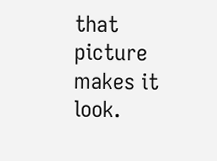that picture makes it look.